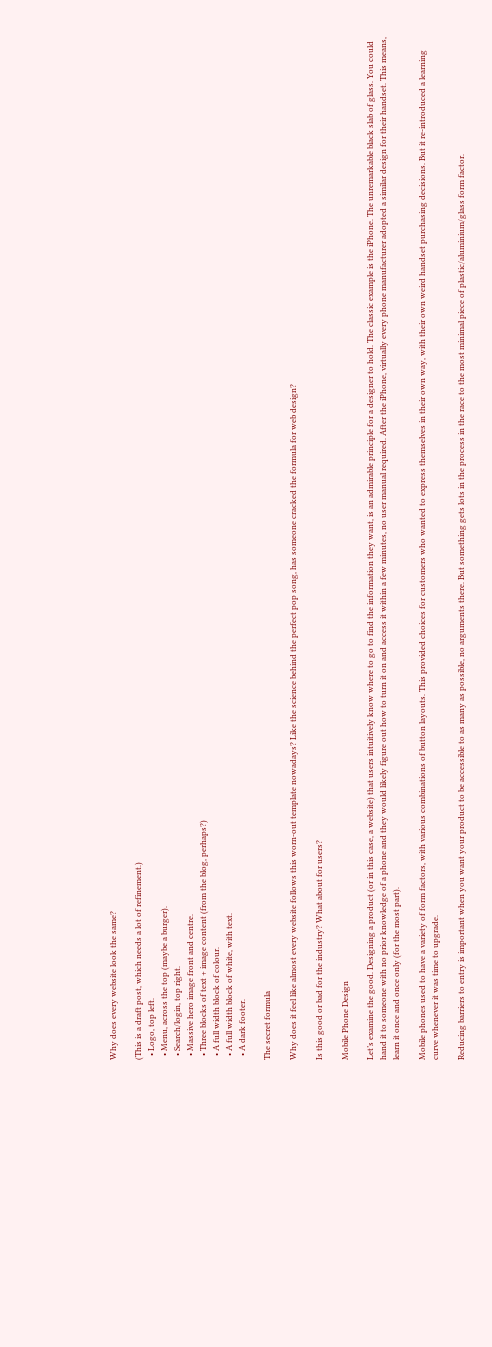Why does every website look the same?

(This is a draft post, which needs a lot of refinement.)
  • Logo, top left.
  • Menu, across the top (maybe a burger).
  • Search/login, top right.
  • Massive hero image front and centre.
  • Three blocks of text + image content (from the blog, perhaps?)
  • A full width block of colour.
  • A full width block of white, with text.
  • A dark footer.

The secret formula

Why does it feel like almost every website follows this worn-out template nowadays? Like the science behind the perfect pop song, has someone cracked the formula for web design?

Is this good or bad for the industry? What about for users?

Mobile Phone Design

Let’s examine the good. Designing a product (or in this case, a website) that users intuitively know where to go to find the information they want, is an admirable principle for a designer to hold. The classic example is the iPhone. The unremarkable black slab of glass. You could hand it to someone with no prior knowledge of a phone and they would likely figure out how to turn it on and access it within a few minutes, no user manual required. After the iPhone, virtually every phone manufacturer adopted a similar design for their handset. This means, learn it once and once only (for the most part).

Mobile phones used to have a variety of form factors, with various combinations of button layouts. This provided choices for customers who wanted to express themselves in their own way, with their own weird handset purchasing decisions. But it re-introduced a learning curve whenever it was time to upgrade.

Reducing barriers to entry is important when you want your product to be accessible to as many as possible, no arguments there. But something gets lots in the process in the race to the most minimal piece of plastic/aluminium/glass form factor.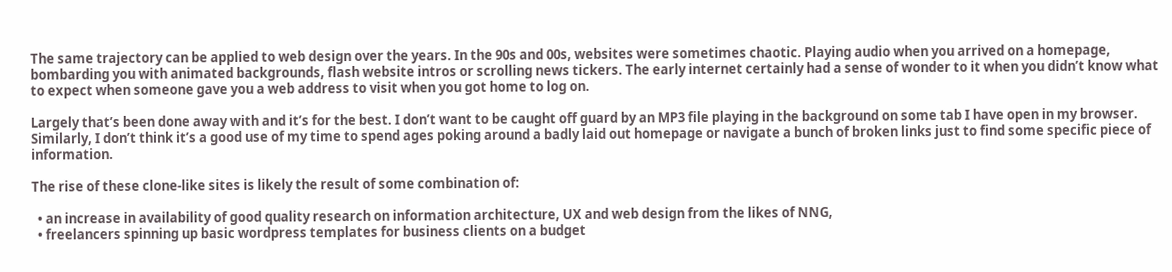The same trajectory can be applied to web design over the years. In the 90s and 00s, websites were sometimes chaotic. Playing audio when you arrived on a homepage, bombarding you with animated backgrounds, flash website intros or scrolling news tickers. The early internet certainly had a sense of wonder to it when you didn’t know what to expect when someone gave you a web address to visit when you got home to log on.

Largely that’s been done away with and it’s for the best. I don’t want to be caught off guard by an MP3 file playing in the background on some tab I have open in my browser. Similarly, I don’t think it’s a good use of my time to spend ages poking around a badly laid out homepage or navigate a bunch of broken links just to find some specific piece of information.

The rise of these clone-like sites is likely the result of some combination of:

  • an increase in availability of good quality research on information architecture, UX and web design from the likes of NNG,
  • freelancers spinning up basic wordpress templates for business clients on a budget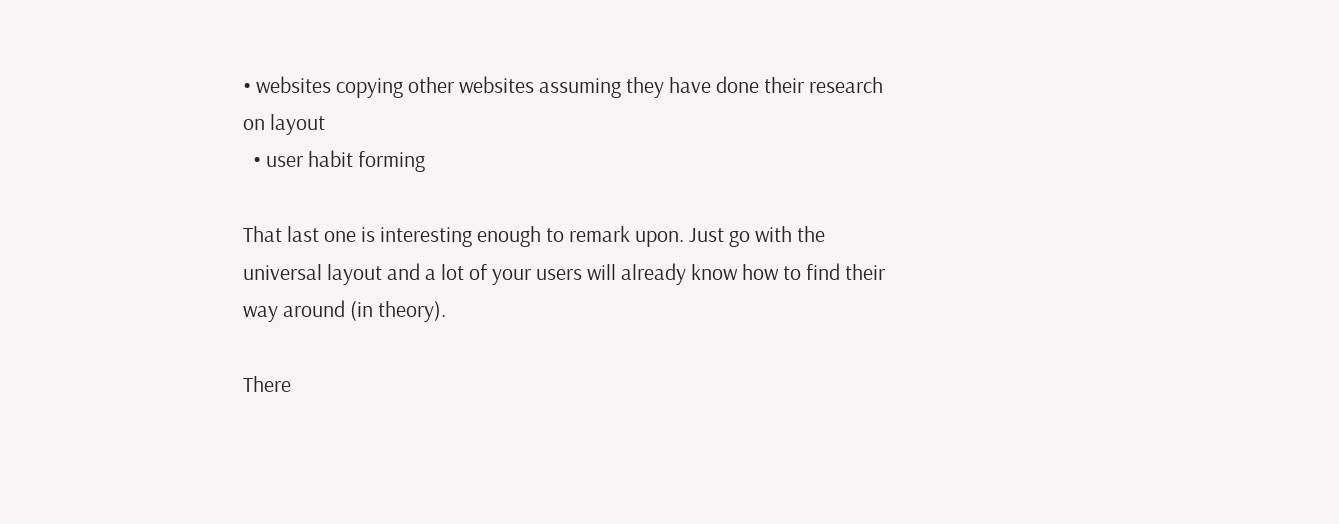• websites copying other websites assuming they have done their research on layout
  • user habit forming

That last one is interesting enough to remark upon. Just go with the universal layout and a lot of your users will already know how to find their way around (in theory).

There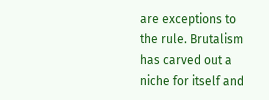are exceptions to the rule. Brutalism has carved out a niche for itself and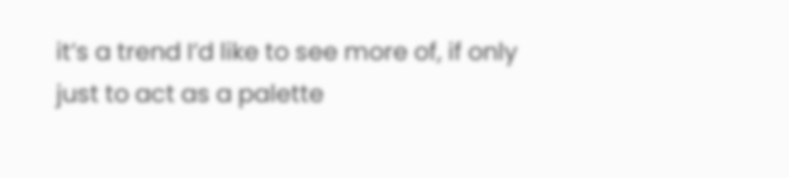it’s a trend I’d like to see more of, if only just to act as a palette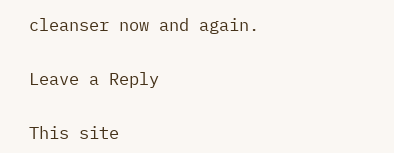cleanser now and again.

Leave a Reply

This site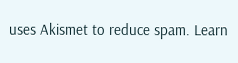uses Akismet to reduce spam. Learn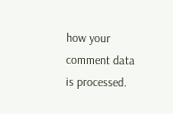how your comment data is processed.